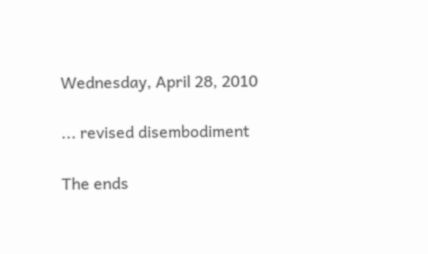Wednesday, April 28, 2010

... revised disembodiment

The ends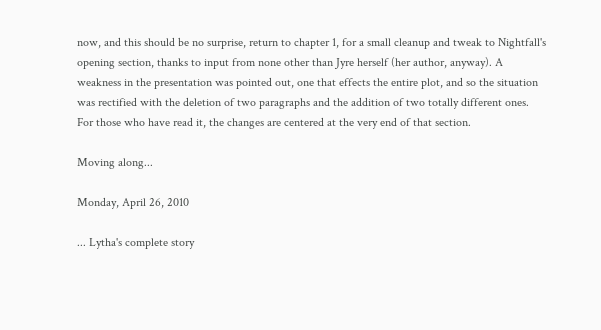now, and this should be no surprise, return to chapter 1, for a small cleanup and tweak to Nightfall's opening section, thanks to input from none other than Jyre herself (her author, anyway). A weakness in the presentation was pointed out, one that effects the entire plot, and so the situation was rectified with the deletion of two paragraphs and the addition of two totally different ones. For those who have read it, the changes are centered at the very end of that section.

Moving along...

Monday, April 26, 2010

... Lytha's complete story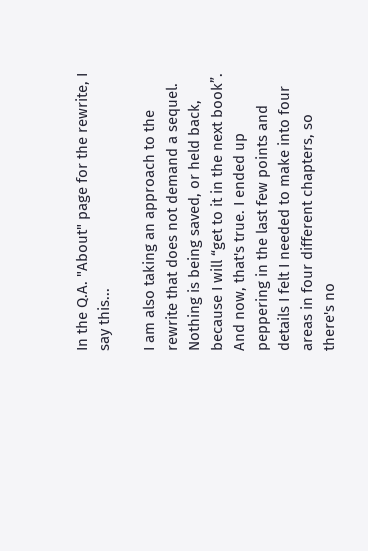In the Q.A. "About" page for the rewrite, I say this...

I am also taking an approach to the rewrite that does not demand a sequel. Nothing is being saved, or held back, because I will “get to it in the next book”.
And now, that's true. I ended up peppering in the last few points and details I felt I needed to make into four areas in four different chapters, so there's no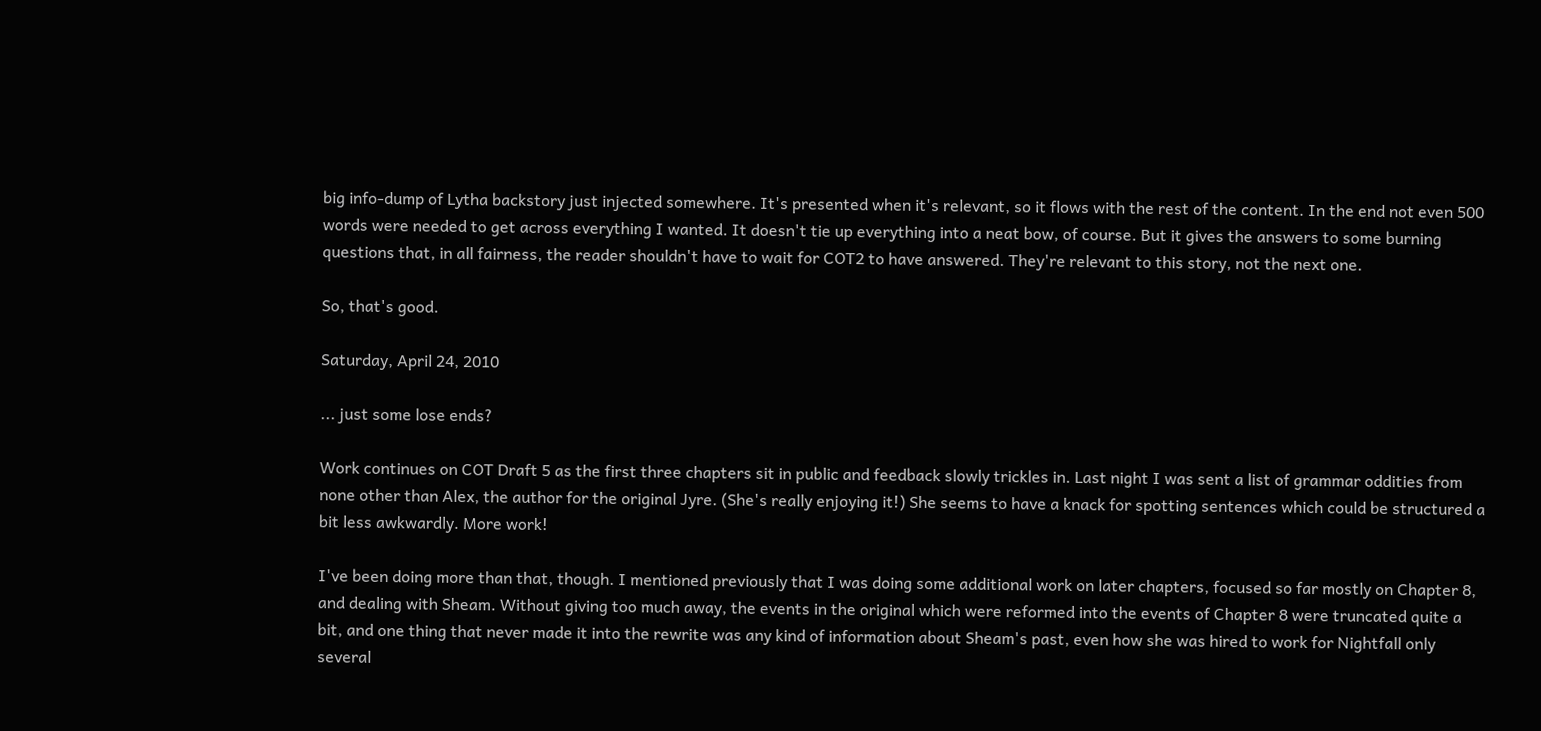big info-dump of Lytha backstory just injected somewhere. It's presented when it's relevant, so it flows with the rest of the content. In the end not even 500 words were needed to get across everything I wanted. It doesn't tie up everything into a neat bow, of course. But it gives the answers to some burning questions that, in all fairness, the reader shouldn't have to wait for COT2 to have answered. They're relevant to this story, not the next one.

So, that's good.

Saturday, April 24, 2010

... just some lose ends?

Work continues on COT Draft 5 as the first three chapters sit in public and feedback slowly trickles in. Last night I was sent a list of grammar oddities from none other than Alex, the author for the original Jyre. (She's really enjoying it!) She seems to have a knack for spotting sentences which could be structured a bit less awkwardly. More work!

I've been doing more than that, though. I mentioned previously that I was doing some additional work on later chapters, focused so far mostly on Chapter 8, and dealing with Sheam. Without giving too much away, the events in the original which were reformed into the events of Chapter 8 were truncated quite a bit, and one thing that never made it into the rewrite was any kind of information about Sheam's past, even how she was hired to work for Nightfall only several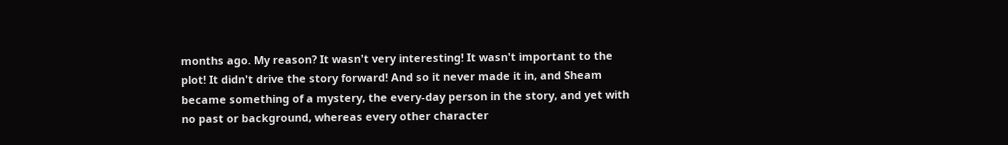months ago. My reason? It wasn't very interesting! It wasn't important to the plot! It didn't drive the story forward! And so it never made it in, and Sheam became something of a mystery, the every-day person in the story, and yet with no past or background, whereas every other character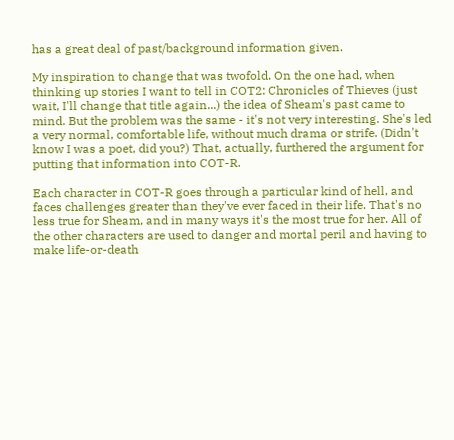has a great deal of past/background information given.

My inspiration to change that was twofold. On the one had, when thinking up stories I want to tell in COT2: Chronicles of Thieves (just wait, I'll change that title again...) the idea of Sheam's past came to mind. But the problem was the same - it's not very interesting. She's led a very normal, comfortable life, without much drama or strife. (Didn't know I was a poet, did you?) That, actually, furthered the argument for putting that information into COT-R.

Each character in COT-R goes through a particular kind of hell, and faces challenges greater than they've ever faced in their life. That's no less true for Sheam, and in many ways it's the most true for her. All of the other characters are used to danger and mortal peril and having to make life-or-death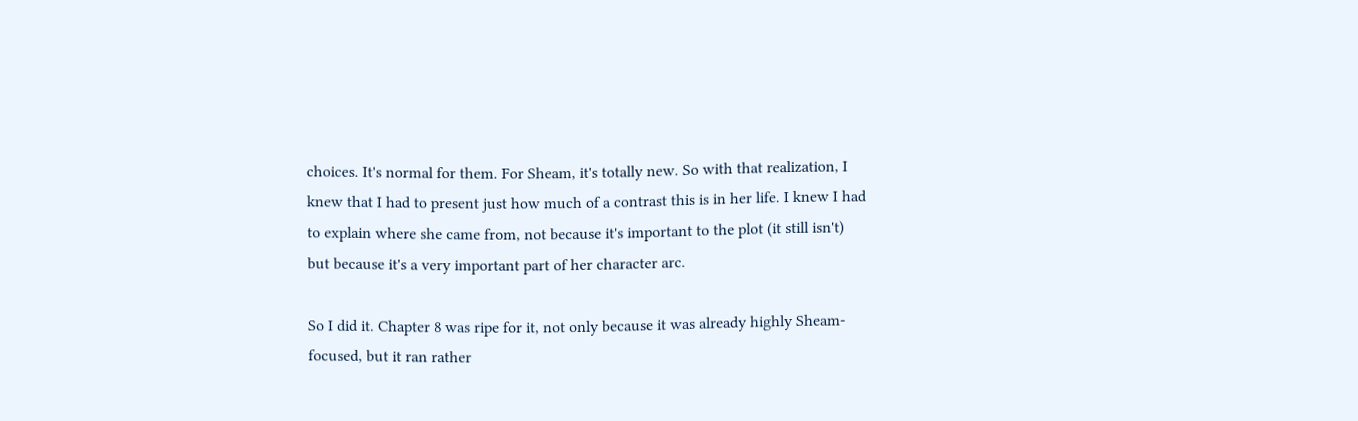choices. It's normal for them. For Sheam, it's totally new. So with that realization, I knew that I had to present just how much of a contrast this is in her life. I knew I had to explain where she came from, not because it's important to the plot (it still isn't) but because it's a very important part of her character arc.

So I did it. Chapter 8 was ripe for it, not only because it was already highly Sheam-focused, but it ran rather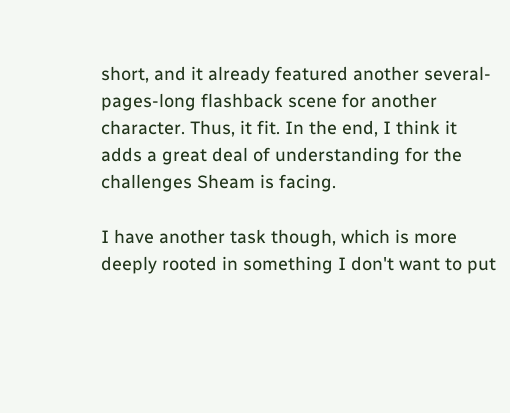short, and it already featured another several-pages-long flashback scene for another character. Thus, it fit. In the end, I think it adds a great deal of understanding for the challenges Sheam is facing.

I have another task though, which is more deeply rooted in something I don't want to put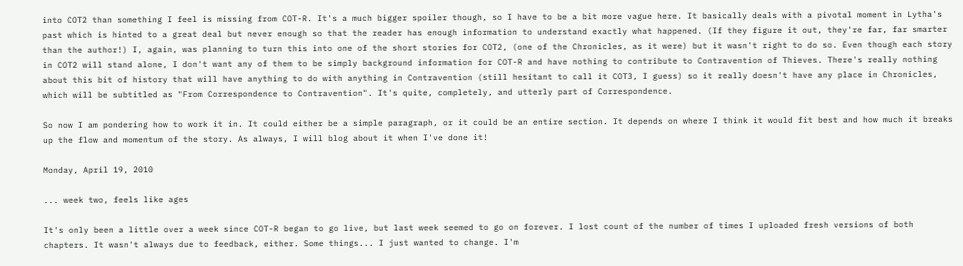into COT2 than something I feel is missing from COT-R. It's a much bigger spoiler though, so I have to be a bit more vague here. It basically deals with a pivotal moment in Lytha's past which is hinted to a great deal but never enough so that the reader has enough information to understand exactly what happened. (If they figure it out, they're far, far smarter than the author!) I, again, was planning to turn this into one of the short stories for COT2, (one of the Chronicles, as it were) but it wasn't right to do so. Even though each story in COT2 will stand alone, I don't want any of them to be simply background information for COT-R and have nothing to contribute to Contravention of Thieves. There's really nothing about this bit of history that will have anything to do with anything in Contravention (still hesitant to call it COT3, I guess) so it really doesn't have any place in Chronicles, which will be subtitled as "From Correspondence to Contravention". It's quite, completely, and utterly part of Correspondence.

So now I am pondering how to work it in. It could either be a simple paragraph, or it could be an entire section. It depends on where I think it would fit best and how much it breaks up the flow and momentum of the story. As always, I will blog about it when I've done it!

Monday, April 19, 2010

... week two, feels like ages

It's only been a little over a week since COT-R began to go live, but last week seemed to go on forever. I lost count of the number of times I uploaded fresh versions of both chapters. It wasn't always due to feedback, either. Some things... I just wanted to change. I'm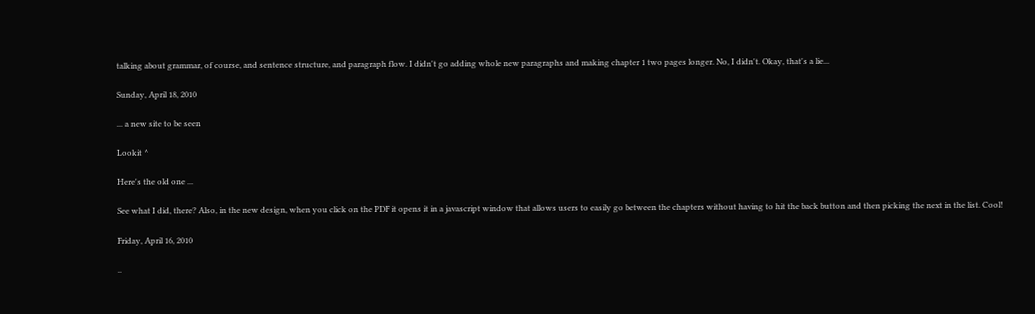talking about grammar, of course, and sentence structure, and paragraph flow. I didn't go adding whole new paragraphs and making chapter 1 two pages longer. No, I didn't. Okay, that's a lie...

Sunday, April 18, 2010

... a new site to be seen

Lookit ^

Here's the old one ...

See what I did, there? Also, in the new design, when you click on the PDF it opens it in a javascript window that allows users to easily go between the chapters without having to hit the back button and then picking the next in the list. Cool!

Friday, April 16, 2010

..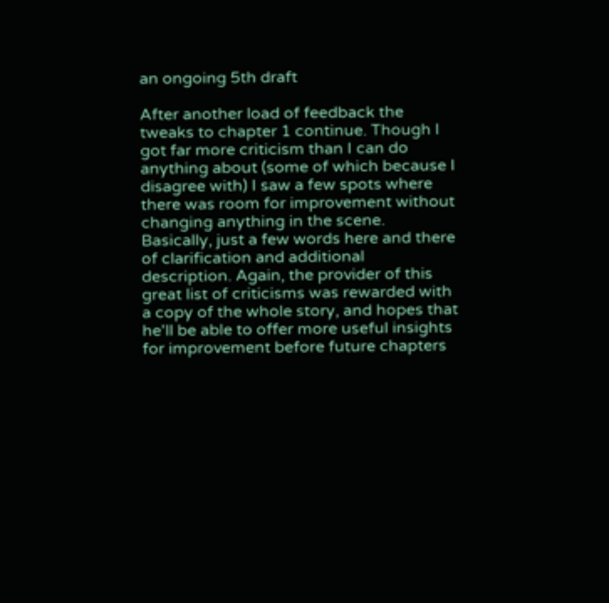an ongoing 5th draft

After another load of feedback the tweaks to chapter 1 continue. Though I got far more criticism than I can do anything about (some of which because I disagree with) I saw a few spots where there was room for improvement without changing anything in the scene. Basically, just a few words here and there of clarification and additional description. Again, the provider of this great list of criticisms was rewarded with a copy of the whole story, and hopes that he'll be able to offer more useful insights for improvement before future chapters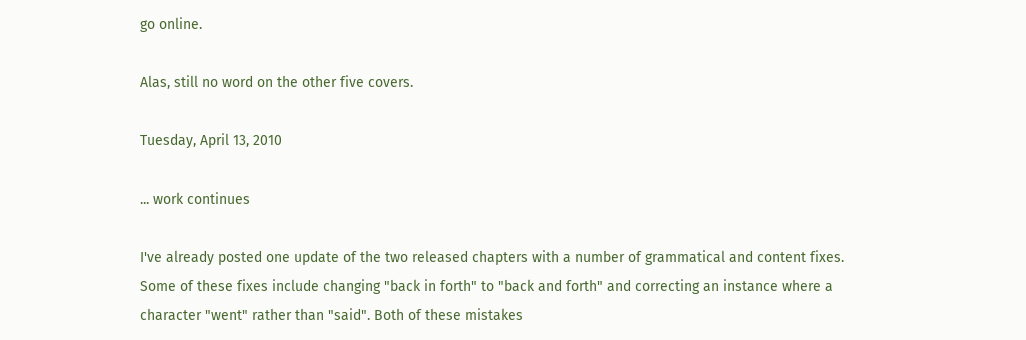go online.

Alas, still no word on the other five covers.

Tuesday, April 13, 2010

... work continues

I've already posted one update of the two released chapters with a number of grammatical and content fixes. Some of these fixes include changing "back in forth" to "back and forth" and correcting an instance where a character "went" rather than "said". Both of these mistakes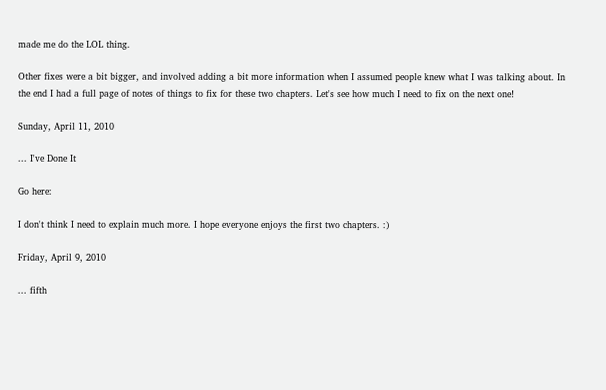made me do the LOL thing.

Other fixes were a bit bigger, and involved adding a bit more information when I assumed people knew what I was talking about. In the end I had a full page of notes of things to fix for these two chapters. Let's see how much I need to fix on the next one!

Sunday, April 11, 2010

... I've Done It

Go here:

I don't think I need to explain much more. I hope everyone enjoys the first two chapters. :)

Friday, April 9, 2010

... fifth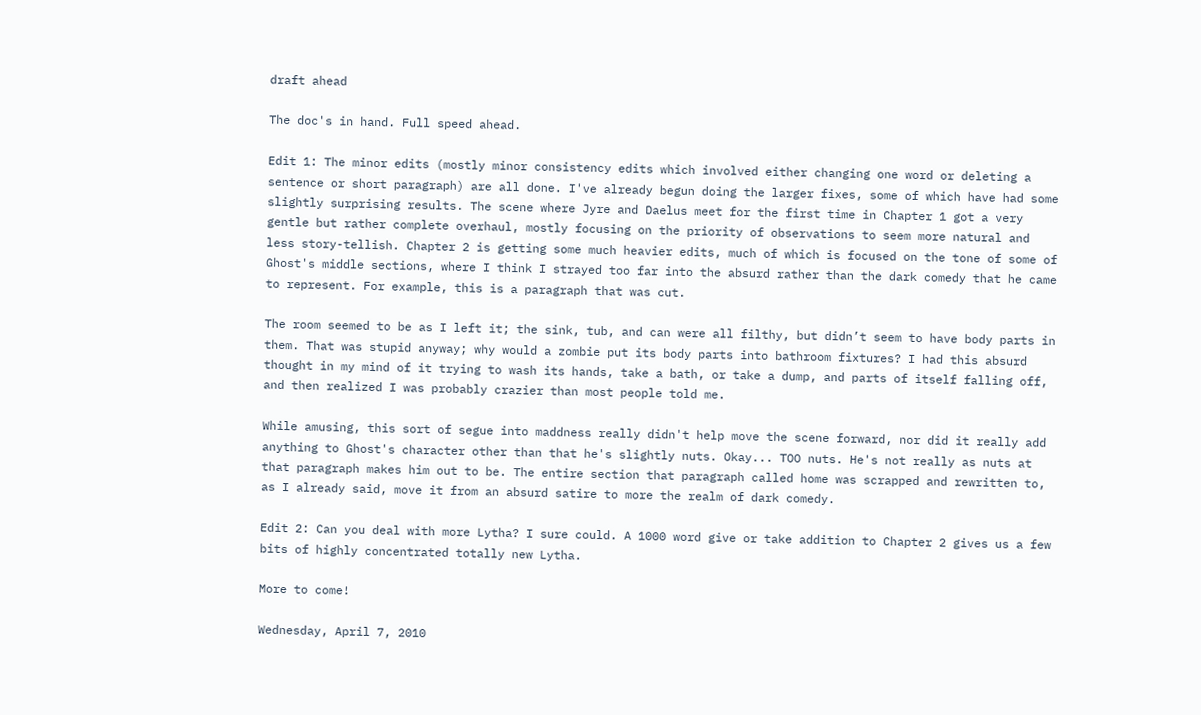draft ahead

The doc's in hand. Full speed ahead.

Edit 1: The minor edits (mostly minor consistency edits which involved either changing one word or deleting a sentence or short paragraph) are all done. I've already begun doing the larger fixes, some of which have had some slightly surprising results. The scene where Jyre and Daelus meet for the first time in Chapter 1 got a very gentle but rather complete overhaul, mostly focusing on the priority of observations to seem more natural and less story-tellish. Chapter 2 is getting some much heavier edits, much of which is focused on the tone of some of Ghost's middle sections, where I think I strayed too far into the absurd rather than the dark comedy that he came to represent. For example, this is a paragraph that was cut.

The room seemed to be as I left it; the sink, tub, and can were all filthy, but didn’t seem to have body parts in them. That was stupid anyway; why would a zombie put its body parts into bathroom fixtures? I had this absurd thought in my mind of it trying to wash its hands, take a bath, or take a dump, and parts of itself falling off, and then realized I was probably crazier than most people told me.

While amusing, this sort of segue into maddness really didn't help move the scene forward, nor did it really add anything to Ghost's character other than that he's slightly nuts. Okay... TOO nuts. He's not really as nuts at that paragraph makes him out to be. The entire section that paragraph called home was scrapped and rewritten to, as I already said, move it from an absurd satire to more the realm of dark comedy.

Edit 2: Can you deal with more Lytha? I sure could. A 1000 word give or take addition to Chapter 2 gives us a few bits of highly concentrated totally new Lytha.

More to come!

Wednesday, April 7, 2010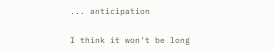... anticipation

I think it won't be long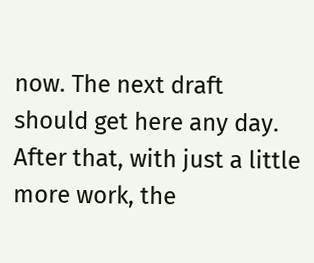now. The next draft should get here any day. After that, with just a little more work, the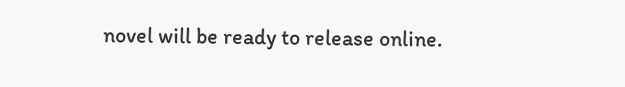novel will be ready to release online.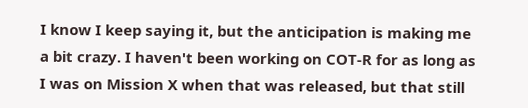I know I keep saying it, but the anticipation is making me a bit crazy. I haven't been working on COT-R for as long as I was on Mission X when that was released, but that still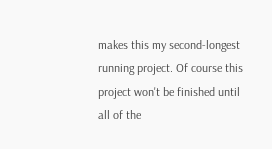makes this my second-longest running project. Of course this project won't be finished until all of the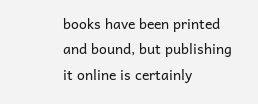books have been printed and bound, but publishing it online is certainly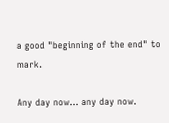a good "beginning of the end" to mark.

Any day now... any day now.